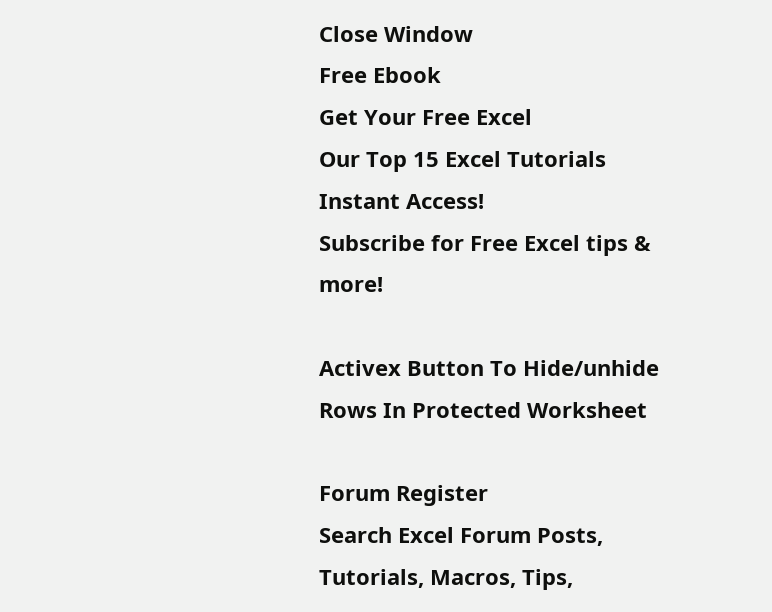Close Window
Free Ebook
Get Your Free Excel
Our Top 15 Excel Tutorials
Instant Access!
Subscribe for Free Excel tips & more!

Activex Button To Hide/unhide Rows In Protected Worksheet

Forum Register
Search Excel Forum Posts, Tutorials, Macros, Tips,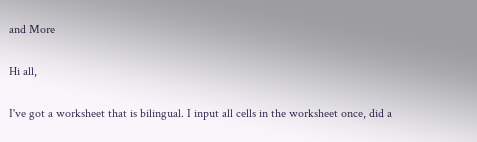and More

Hi all,

I've got a worksheet that is bilingual. I input all cells in the worksheet once, did a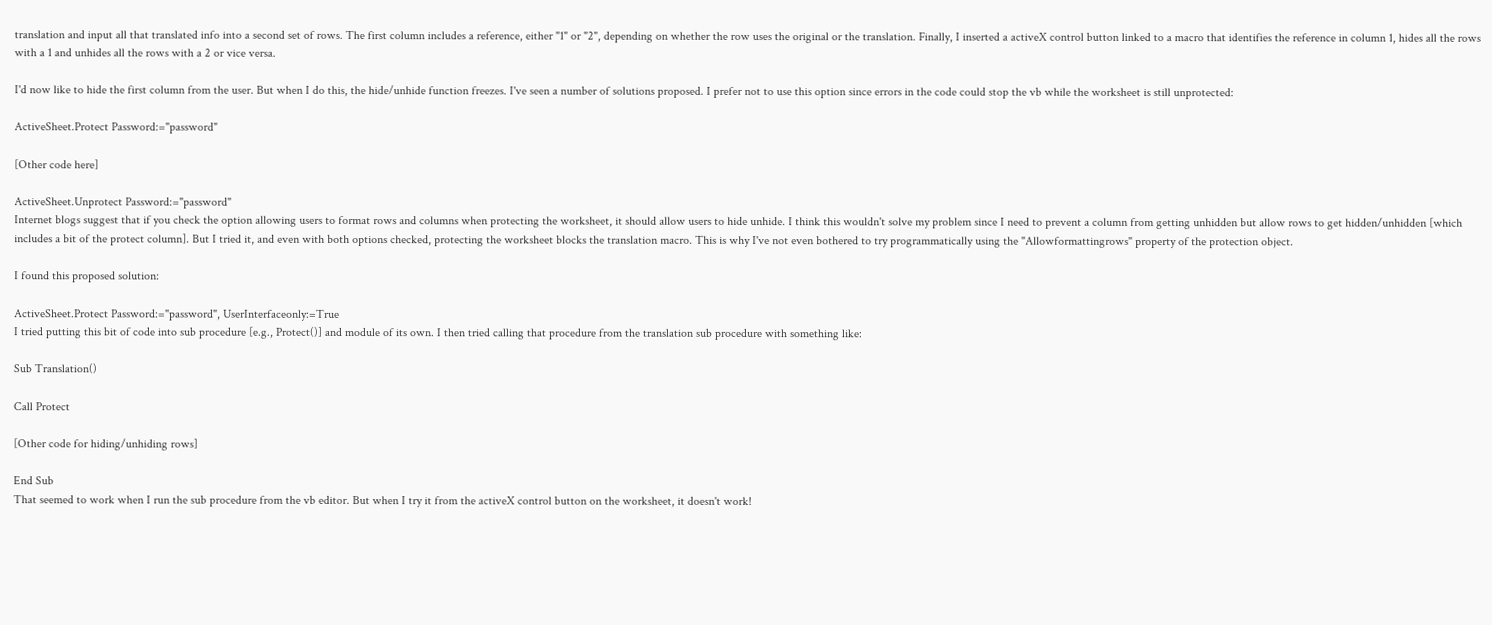translation and input all that translated info into a second set of rows. The first column includes a reference, either "1" or "2", depending on whether the row uses the original or the translation. Finally, I inserted a activeX control button linked to a macro that identifies the reference in column 1, hides all the rows with a 1 and unhides all the rows with a 2 or vice versa.

I'd now like to hide the first column from the user. But when I do this, the hide/unhide function freezes. I've seen a number of solutions proposed. I prefer not to use this option since errors in the code could stop the vb while the worksheet is still unprotected:

ActiveSheet.Protect Password:="password"

[Other code here]

ActiveSheet.Unprotect Password:="password"
Internet blogs suggest that if you check the option allowing users to format rows and columns when protecting the worksheet, it should allow users to hide unhide. I think this wouldn't solve my problem since I need to prevent a column from getting unhidden but allow rows to get hidden/unhidden [which includes a bit of the protect column]. But I tried it, and even with both options checked, protecting the worksheet blocks the translation macro. This is why I've not even bothered to try programmatically using the "Allowformattingrows" property of the protection object.

I found this proposed solution:

ActiveSheet.Protect Password:="password", UserInterfaceonly:=True
I tried putting this bit of code into sub procedure [e.g., Protect()] and module of its own. I then tried calling that procedure from the translation sub procedure with something like:

Sub Translation()

Call Protect

[Other code for hiding/unhiding rows]

End Sub
That seemed to work when I run the sub procedure from the vb editor. But when I try it from the activeX control button on the worksheet, it doesn't work!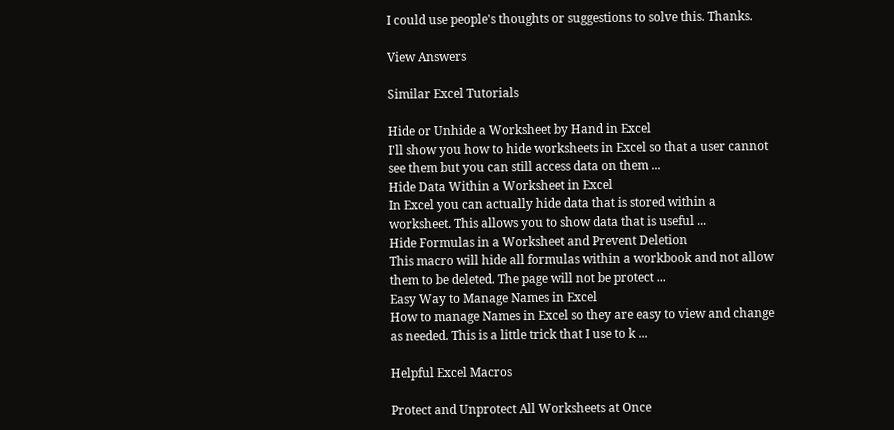I could use people's thoughts or suggestions to solve this. Thanks.

View Answers

Similar Excel Tutorials

Hide or Unhide a Worksheet by Hand in Excel
I'll show you how to hide worksheets in Excel so that a user cannot see them but you can still access data on them ...
Hide Data Within a Worksheet in Excel
In Excel you can actually hide data that is stored within a worksheet. This allows you to show data that is useful ...
Hide Formulas in a Worksheet and Prevent Deletion
This macro will hide all formulas within a workbook and not allow them to be deleted. The page will not be protect ...
Easy Way to Manage Names in Excel
How to manage Names in Excel so they are easy to view and change as needed. This is a little trick that I use to k ...

Helpful Excel Macros

Protect and Unprotect All Worksheets at Once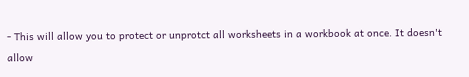- This will allow you to protect or unprotct all worksheets in a workbook at once. It doesn't allow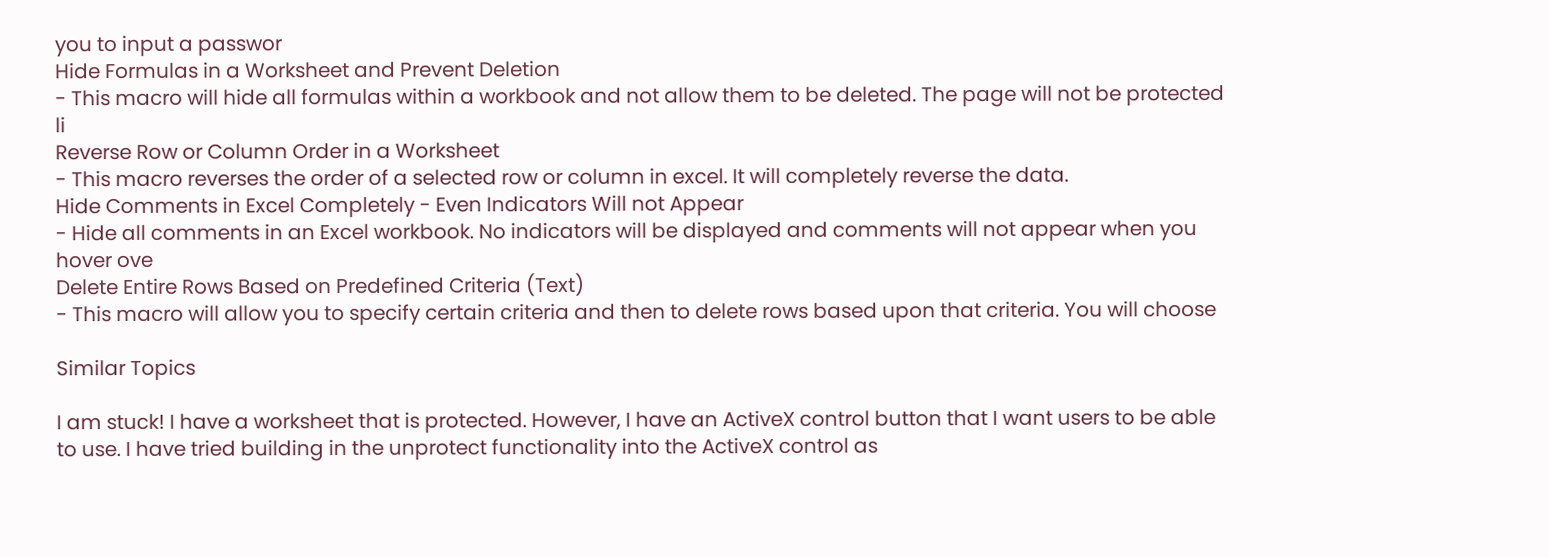you to input a passwor
Hide Formulas in a Worksheet and Prevent Deletion
- This macro will hide all formulas within a workbook and not allow them to be deleted. The page will not be protected li
Reverse Row or Column Order in a Worksheet
- This macro reverses the order of a selected row or column in excel. It will completely reverse the data.
Hide Comments in Excel Completely - Even Indicators Will not Appear
- Hide all comments in an Excel workbook. No indicators will be displayed and comments will not appear when you hover ove
Delete Entire Rows Based on Predefined Criteria (Text)
- This macro will allow you to specify certain criteria and then to delete rows based upon that criteria. You will choose

Similar Topics

I am stuck! I have a worksheet that is protected. However, I have an ActiveX control button that I want users to be able to use. I have tried building in the unprotect functionality into the ActiveX control as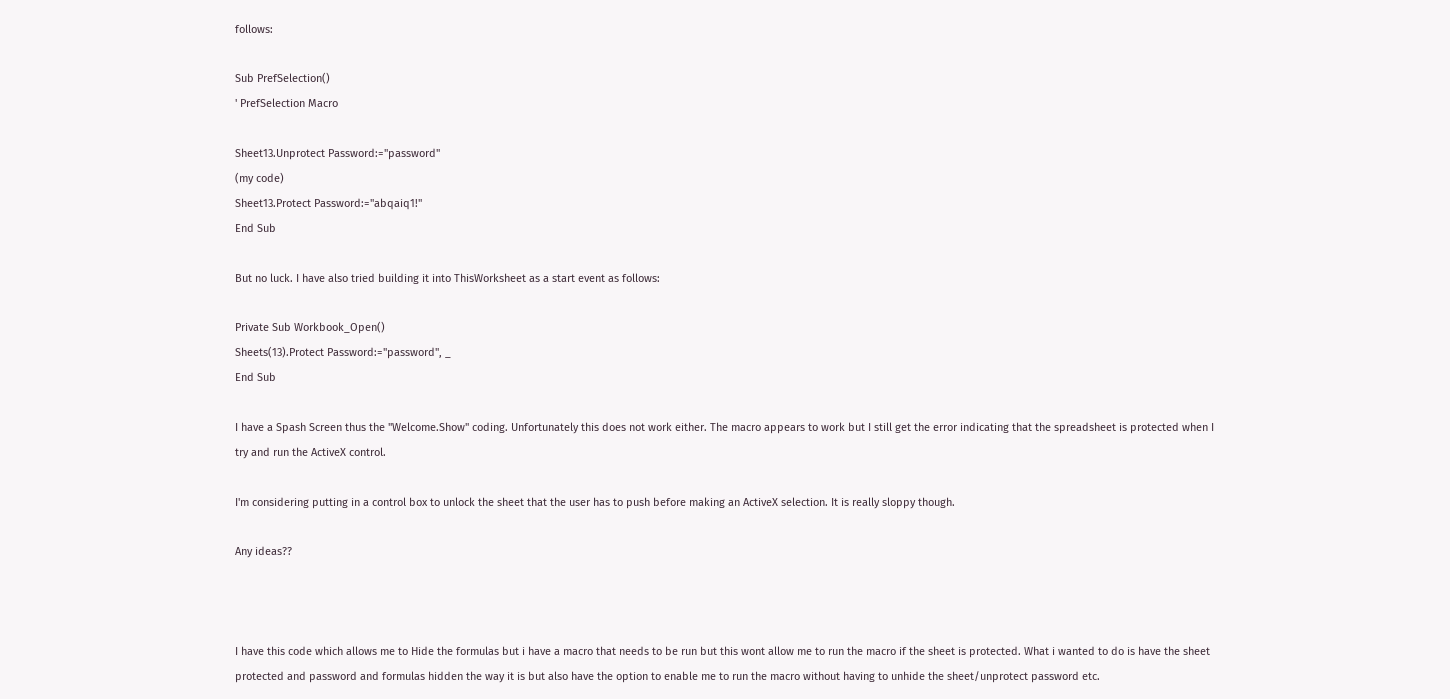follows:

Sub PrefSelection()
' PrefSelection Macro

Sheet13.Unprotect Password:="password"
(my code)
Sheet13.Protect Password:="abqaiq1!"
End Sub

But no luck. I have also tried building it into ThisWorksheet as a start event as follows:

Private Sub Workbook_Open()
Sheets(13).Protect Password:="password", _
End Sub

I have a Spash Screen thus the "Welcome.Show" coding. Unfortunately this does not work either. The macro appears to work but I still get the error indicating that the spreadsheet is protected when I try and run the ActiveX control.

I'm considering putting in a control box to unlock the sheet that the user has to push before making an ActiveX selection. It is really sloppy though.

Any ideas??



I have this code which allows me to Hide the formulas but i have a macro that needs to be run but this wont allow me to run the macro if the sheet is protected. What i wanted to do is have the sheet protected and password and formulas hidden the way it is but also have the option to enable me to run the macro without having to unhide the sheet/unprotect password etc.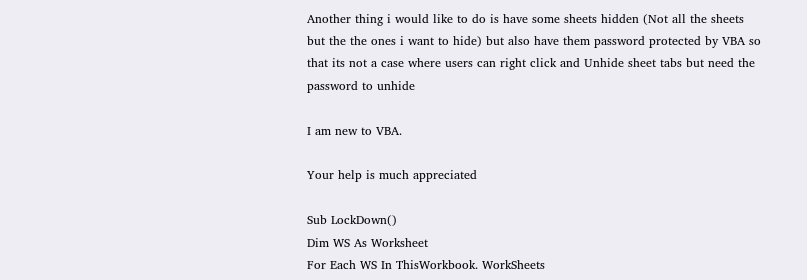Another thing i would like to do is have some sheets hidden (Not all the sheets but the the ones i want to hide) but also have them password protected by VBA so that its not a case where users can right click and Unhide sheet tabs but need the password to unhide

I am new to VBA.

Your help is much appreciated

Sub LockDown()
Dim WS As Worksheet
For Each WS In ThisWorkbook. WorkSheets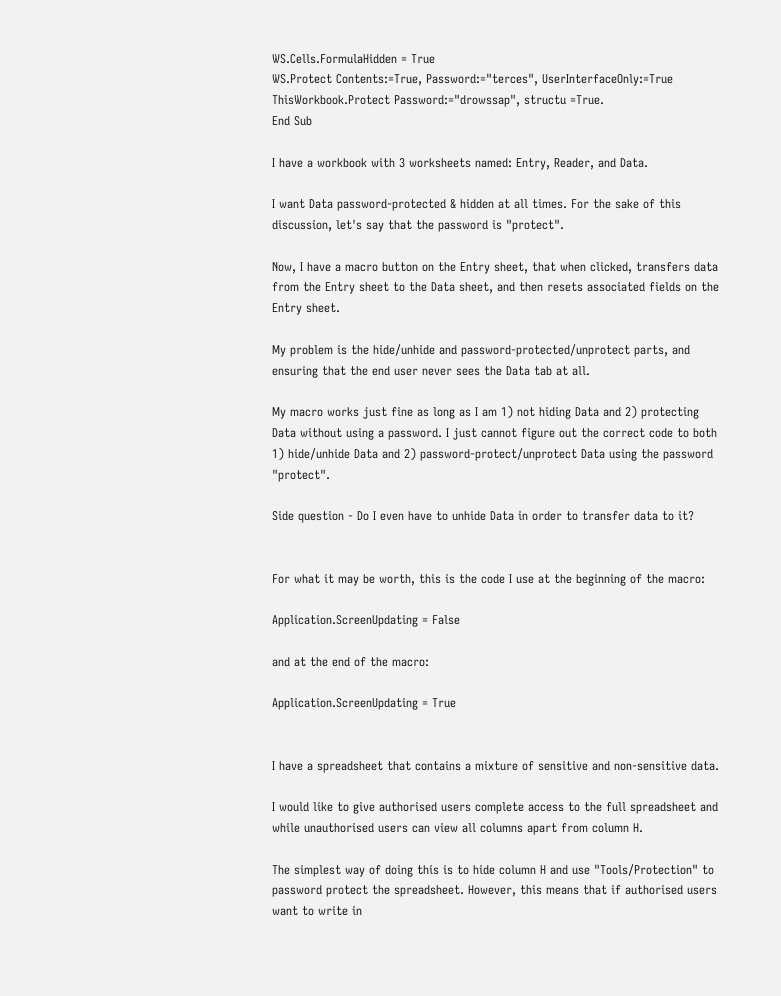WS.Cells.FormulaHidden = True
WS.Protect Contents:=True, Password:="terces", UserInterfaceOnly:=True
ThisWorkbook.Protect Password:="drowssap", structu =True.
End Sub

I have a workbook with 3 worksheets named: Entry, Reader, and Data.

I want Data password-protected & hidden at all times. For the sake of this discussion, let's say that the password is "protect".

Now, I have a macro button on the Entry sheet, that when clicked, transfers data from the Entry sheet to the Data sheet, and then resets associated fields on the Entry sheet.

My problem is the hide/unhide and password-protected/unprotect parts, and ensuring that the end user never sees the Data tab at all.

My macro works just fine as long as I am 1) not hiding Data and 2) protecting Data without using a password. I just cannot figure out the correct code to both 1) hide/unhide Data and 2) password-protect/unprotect Data using the password "protect".

Side question - Do I even have to unhide Data in order to transfer data to it?


For what it may be worth, this is the code I use at the beginning of the macro:

Application.ScreenUpdating = False

and at the end of the macro:

Application.ScreenUpdating = True


I have a spreadsheet that contains a mixture of sensitive and non-sensitive data.

I would like to give authorised users complete access to the full spreadsheet and while unauthorised users can view all columns apart from column H.

The simplest way of doing this is to hide column H and use "Tools/Protection" to password protect the spreadsheet. However, this means that if authorised users want to write in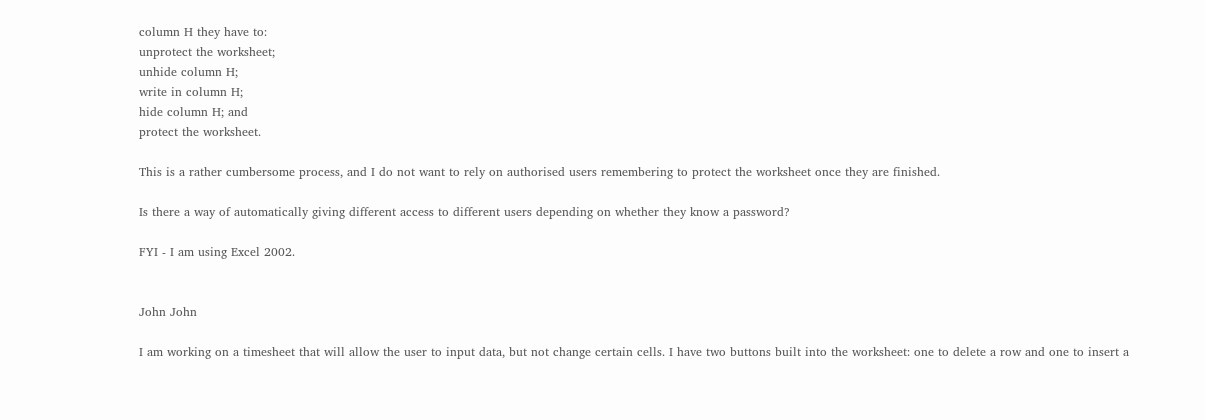column H they have to:
unprotect the worksheet;
unhide column H;
write in column H;
hide column H; and
protect the worksheet.

This is a rather cumbersome process, and I do not want to rely on authorised users remembering to protect the worksheet once they are finished.

Is there a way of automatically giving different access to different users depending on whether they know a password?

FYI - I am using Excel 2002.


John John

I am working on a timesheet that will allow the user to input data, but not change certain cells. I have two buttons built into the worksheet: one to delete a row and one to insert a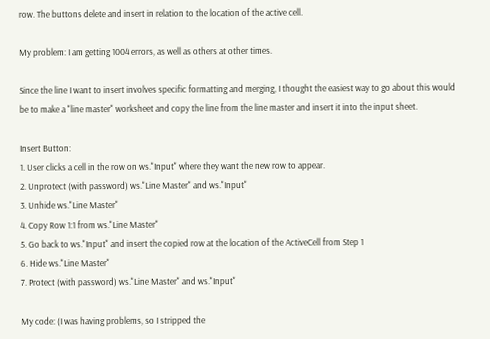row. The buttons delete and insert in relation to the location of the active cell.

My problem: I am getting 1004 errors, as well as others at other times.

Since the line I want to insert involves specific formatting and merging, I thought the easiest way to go about this would be to make a "line master" worksheet and copy the line from the line master and insert it into the input sheet.

Insert Button:
1. User clicks a cell in the row on ws."Input" where they want the new row to appear.
2. Unprotect (with password) ws."Line Master" and ws."Input"
3. Unhide ws."Line Master"
4. Copy Row 1:1 from ws."Line Master"
5. Go back to ws."Input" and insert the copied row at the location of the ActiveCell from Step 1
6. Hide ws."Line Master"
7. Protect (with password) ws."Line Master" and ws."Input"

My code: (I was having problems, so I stripped the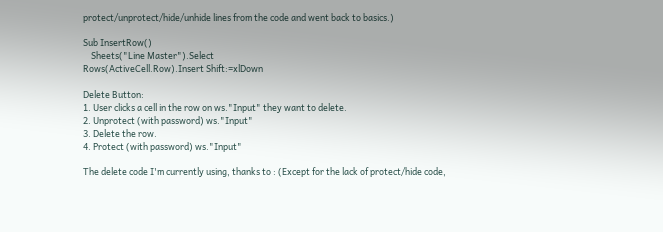protect/unprotect/hide/unhide lines from the code and went back to basics.)

Sub InsertRow()
    Sheets("Line Master").Select
Rows(ActiveCell.Row).Insert Shift:=xlDown

Delete Button:
1. User clicks a cell in the row on ws."Input" they want to delete.
2. Unprotect (with password) ws."Input"
3. Delete the row.
4. Protect (with password) ws."Input"

The delete code I'm currently using, thanks to : (Except for the lack of protect/hide code,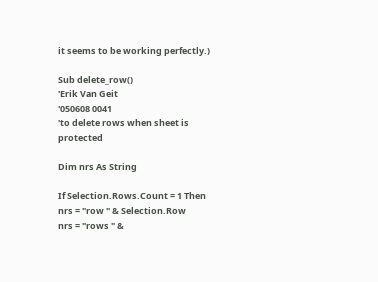it seems to be working perfectly.)

Sub delete_row()
'Erik Van Geit
'050608 0041
'to delete rows when sheet is protected

Dim nrs As String

If Selection.Rows.Count = 1 Then
nrs = "row " & Selection.Row
nrs = "rows " &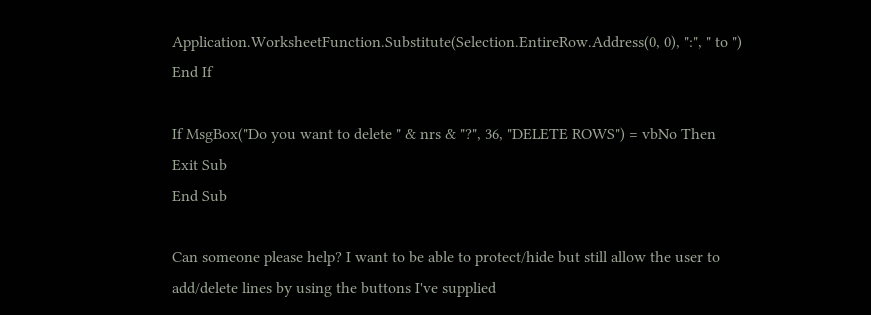Application.WorksheetFunction.Substitute(Selection.EntireRow.Address(0, 0), ":", " to ")
End If

If MsgBox("Do you want to delete " & nrs & "?", 36, "DELETE ROWS") = vbNo Then Exit Sub
End Sub

Can someone please help? I want to be able to protect/hide but still allow the user to add/delete lines by using the buttons I've supplied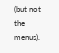(but not the menus).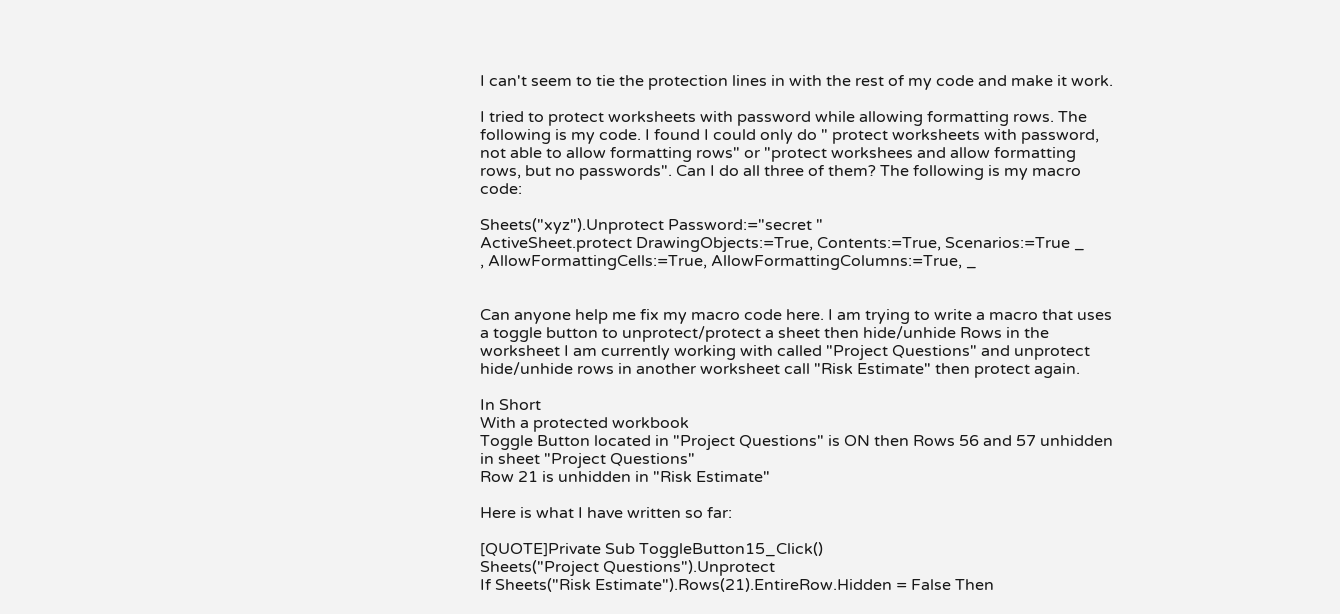I can't seem to tie the protection lines in with the rest of my code and make it work.

I tried to protect worksheets with password while allowing formatting rows. The following is my code. I found I could only do " protect worksheets with password, not able to allow formatting rows" or "protect workshees and allow formatting rows, but no passwords". Can I do all three of them? The following is my macro code:

Sheets("xyz").Unprotect Password:="secret "
ActiveSheet.protect DrawingObjects:=True, Contents:=True, Scenarios:=True _
, AllowFormattingCells:=True, AllowFormattingColumns:=True, _


Can anyone help me fix my macro code here. I am trying to write a macro that uses a toggle button to unprotect/protect a sheet then hide/unhide Rows in the worksheet I am currently working with called "Project Questions" and unprotect hide/unhide rows in another worksheet call "Risk Estimate" then protect again.

In Short
With a protected workbook
Toggle Button located in "Project Questions" is ON then Rows 56 and 57 unhidden in sheet "Project Questions"
Row 21 is unhidden in "Risk Estimate"

Here is what I have written so far:

[QUOTE]Private Sub ToggleButton15_Click()
Sheets("Project Questions").Unprotect
If Sheets("Risk Estimate").Rows(21).EntireRow.Hidden = False Then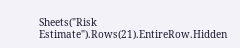Sheets("Risk Estimate").Rows(21).EntireRow.Hidden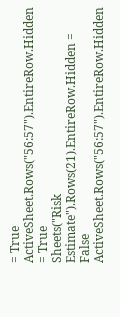= True
ActiveSheet.Rows("56:57").EntireRow.Hidden = True
Sheets("Risk Estimate").Rows(21).EntireRow.Hidden = False
ActiveSheet.Rows("56:57").EntireRow.Hidden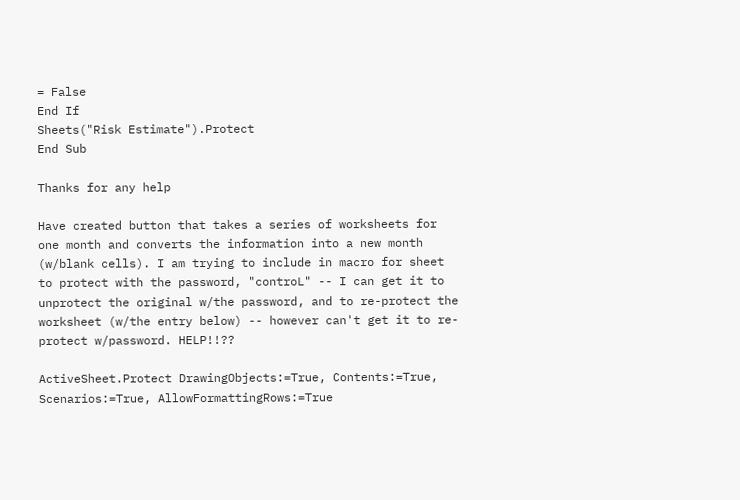= False
End If
Sheets("Risk Estimate").Protect
End Sub

Thanks for any help

Have created button that takes a series of worksheets for one month and converts the information into a new month (w/blank cells). I am trying to include in macro for sheet to protect with the password, "controL" -- I can get it to unprotect the original w/the password, and to re-protect the worksheet (w/the entry below) -- however can't get it to re-protect w/password. HELP!!??

ActiveSheet.Protect DrawingObjects:=True, Contents:=True, Scenarios:=True, AllowFormattingRows:=True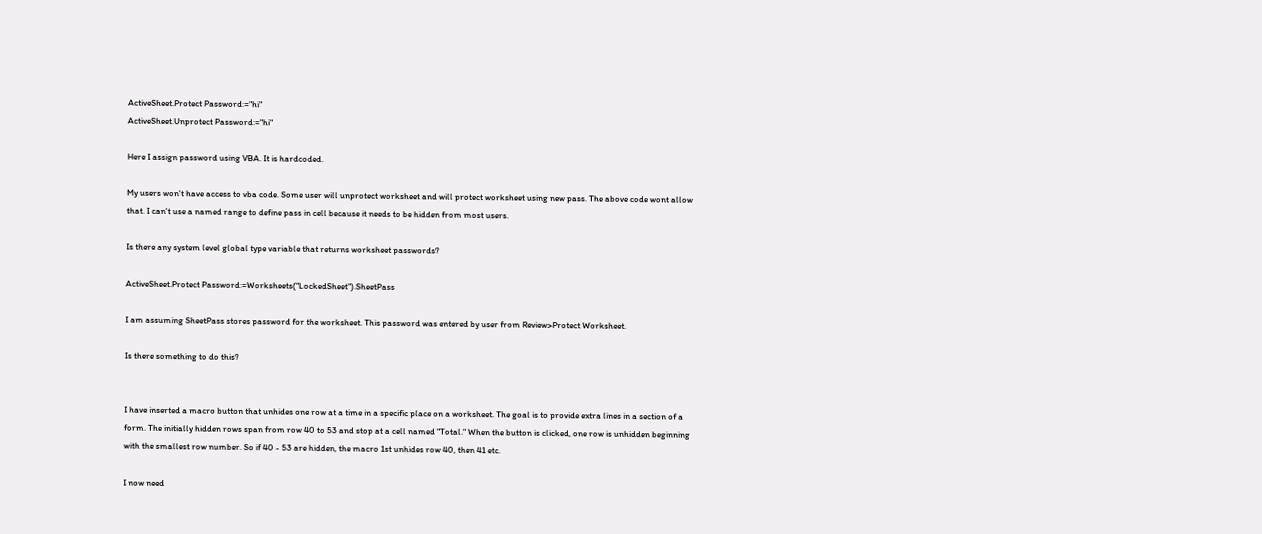ActiveSheet.Protect Password:="hi"
ActiveSheet.Unprotect Password:="hi"

Here I assign password using VBA. It is hardcoded.

My users won't have access to vba code. Some user will unprotect worksheet and will protect worksheet using new pass. The above code wont allow that. I can't use a named range to define pass in cell because it needs to be hidden from most users.

Is there any system level global type variable that returns worksheet passwords?

ActiveSheet.Protect Password:=Worksheets("LockedSheet").SheetPass

I am assuming SheetPass stores password for the worksheet. This password was entered by user from Review>Protect Worksheet.

Is there something to do this?


I have inserted a macro button that unhides one row at a time in a specific place on a worksheet. The goal is to provide extra lines in a section of a form. The initially hidden rows span from row 40 to 53 and stop at a cell named "Total." When the button is clicked, one row is unhidden beginning with the smallest row number. So if 40 - 53 are hidden, the macro 1st unhides row 40, then 41 etc.

I now need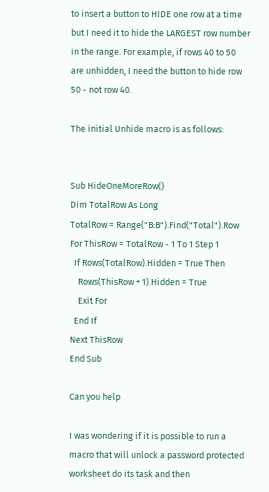to insert a button to HIDE one row at a time but I need it to hide the LARGEST row number in the range. For example, if rows 40 to 50 are unhidden, I need the button to hide row 50 - not row 40.

The initial Unhide macro is as follows:


Sub HideOneMoreRow()
Dim TotalRow As Long
TotalRow = Range("B:B").Find("Total").Row
For ThisRow = TotalRow - 1 To 1 Step 1
  If Rows(TotalRow).Hidden = True Then
    Rows(ThisRow + 1).Hidden = True
    Exit For
  End If
Next ThisRow
End Sub

Can you help

I was wondering if it is possible to run a macro that will unlock a password protected worksheet do its task and then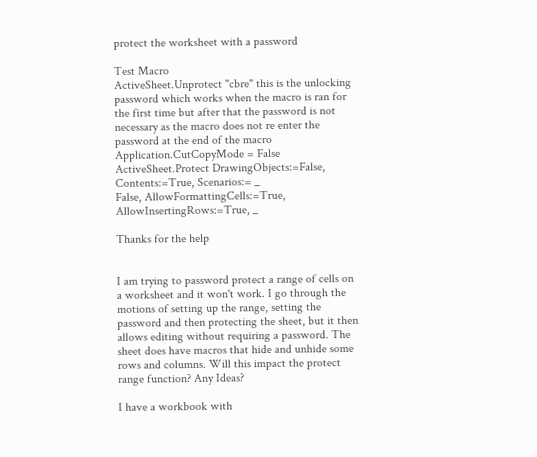protect the worksheet with a password

Test Macro
ActiveSheet.Unprotect "cbre" this is the unlocking password which works when the macro is ran for the first time but after that the password is not necessary as the macro does not re enter the password at the end of the macro
Application.CutCopyMode = False
ActiveSheet.Protect DrawingObjects:=False, Contents:=True, Scenarios:= _
False, AllowFormattingCells:=True, AllowInsertingRows:=True, _

Thanks for the help


I am trying to password protect a range of cells on a worksheet and it won't work. I go through the motions of setting up the range, setting the password and then protecting the sheet, but it then allows editing without requiring a password. The sheet does have macros that hide and unhide some rows and columns. Will this impact the protect range function? Any Ideas?

I have a workbook with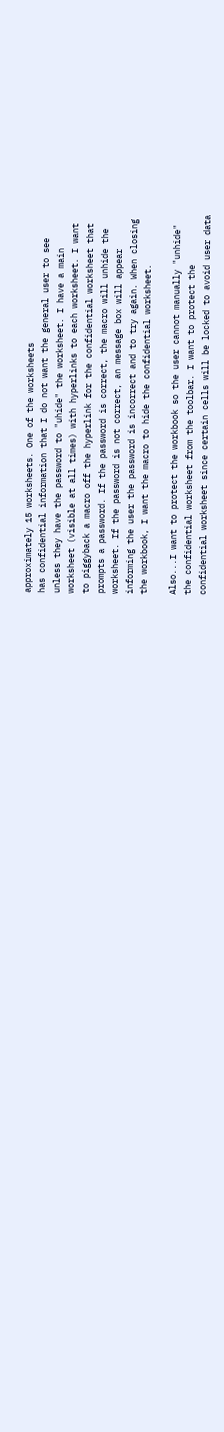approximately 15 worksheets. One of the worksheets
has confidential information that I do not want the general user to see
unless they have the password to "uhide" the worksheet. I have a main
worksheet (visible at all times) with hyperlinks to each worksheet. I want
to piggyback a macro off the hyperlink for the confidential worksheet that
prompts a password. If the password is correct, the macro will unhide the
worksheet. If the password is not correct, an message box will appear
informing the user the password is incorrect and to try again. When closing
the workbook, I want the macro to hide the confidential worksheet.

Also...I want to protect the workbook so the user cannot manually "unhide"
the confidential worksheet from the toolbar. I want to protect the
confidential worksheet since certain cells will be locked to avoid user data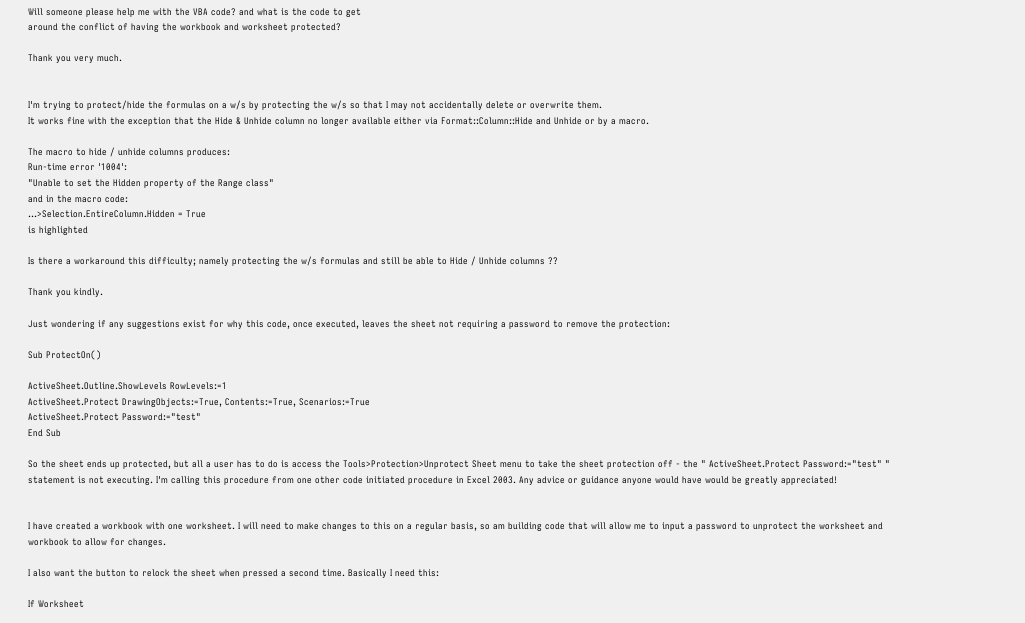Will someone please help me with the VBA code? and what is the code to get
around the conflict of having the workbook and worksheet protected?

Thank you very much.


I'm trying to protect/hide the formulas on a w/s by protecting the w/s so that I may not accidentally delete or overwrite them.
It works fine with the exception that the Hide & Unhide column no longer available either via Format::Column::Hide and Unhide or by a macro.

The macro to hide / unhide columns produces:
Run-time error '1004':
"Unable to set the Hidden property of the Range class"
and in the macro code:
...>Selection.EntireColumn.Hidden = True
is highlighted

Is there a workaround this difficulty; namely protecting the w/s formulas and still be able to Hide / Unhide columns ??

Thank you kindly.

Just wondering if any suggestions exist for why this code, once executed, leaves the sheet not requiring a password to remove the protection:

Sub ProtectOn()

ActiveSheet.Outline.ShowLevels RowLevels:=1
ActiveSheet.Protect DrawingObjects:=True, Contents:=True, Scenarios:=True
ActiveSheet.Protect Password:="test"
End Sub

So the sheet ends up protected, but all a user has to do is access the Tools>Protection>Unprotect Sheet menu to take the sheet protection off - the " ActiveSheet.Protect Password:="test" " statement is not executing. I'm calling this procedure from one other code initiated procedure in Excel 2003. Any advice or guidance anyone would have would be greatly appreciated!


I have created a workbook with one worksheet. I will need to make changes to this on a regular basis, so am building code that will allow me to input a password to unprotect the worksheet and workbook to allow for changes.

I also want the button to relock the sheet when pressed a second time. Basically I need this:

If Worksheet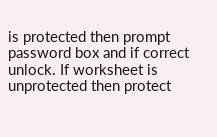is protected then prompt password box and if correct unlock. If worksheet is unprotected then protect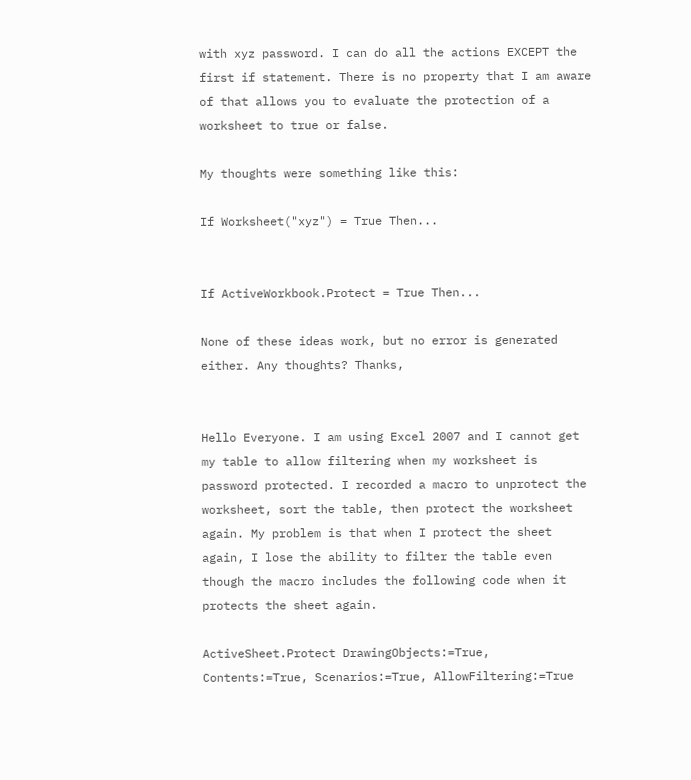with xyz password. I can do all the actions EXCEPT the first if statement. There is no property that I am aware of that allows you to evaluate the protection of a worksheet to true or false.

My thoughts were something like this:

If Worksheet("xyz") = True Then...


If ActiveWorkbook.Protect = True Then...

None of these ideas work, but no error is generated either. Any thoughts? Thanks,


Hello Everyone. I am using Excel 2007 and I cannot get my table to allow filtering when my worksheet is password protected. I recorded a macro to unprotect the worksheet, sort the table, then protect the worksheet again. My problem is that when I protect the sheet again, I lose the ability to filter the table even though the macro includes the following code when it protects the sheet again.

ActiveSheet.Protect DrawingObjects:=True, Contents:=True, Scenarios:=True, AllowFiltering:=True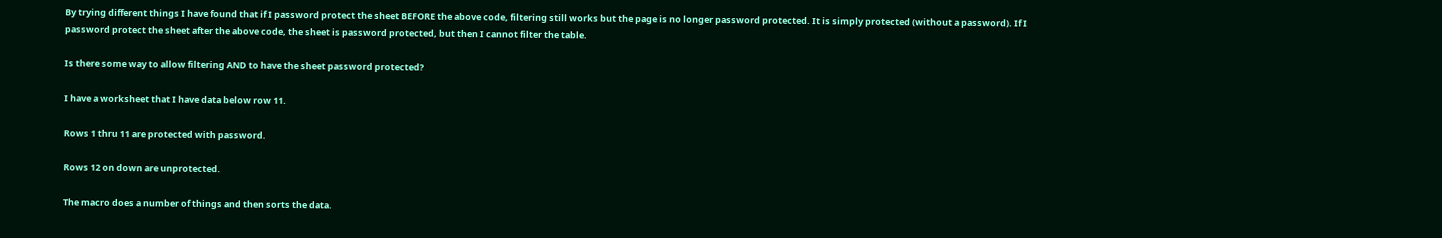By trying different things I have found that if I password protect the sheet BEFORE the above code, filtering still works but the page is no longer password protected. It is simply protected (without a password). If I password protect the sheet after the above code, the sheet is password protected, but then I cannot filter the table.

Is there some way to allow filtering AND to have the sheet password protected?

I have a worksheet that I have data below row 11.

Rows 1 thru 11 are protected with password.

Rows 12 on down are unprotected.

The macro does a number of things and then sorts the data.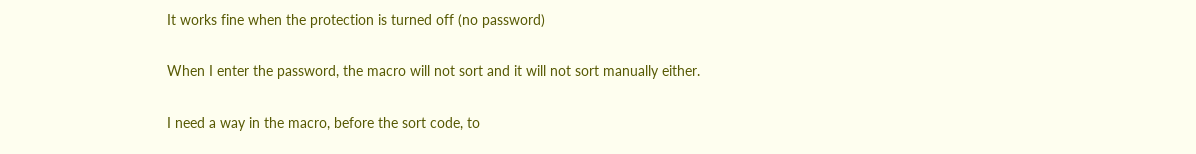It works fine when the protection is turned off (no password)

When I enter the password, the macro will not sort and it will not sort manually either.

I need a way in the macro, before the sort code, to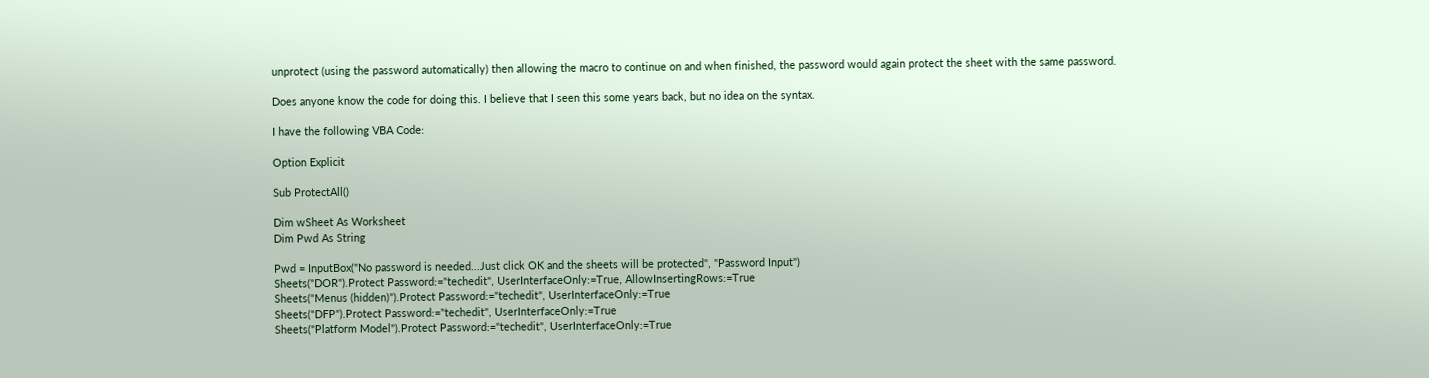unprotect (using the password automatically) then allowing the macro to continue on and when finished, the password would again protect the sheet with the same password.

Does anyone know the code for doing this. I believe that I seen this some years back, but no idea on the syntax.

I have the following VBA Code:

Option Explicit

Sub ProtectAll()

Dim wSheet As Worksheet
Dim Pwd As String

Pwd = InputBox("No password is needed...Just click OK and the sheets will be protected", "Password Input")
Sheets("DOR").Protect Password:="techedit", UserInterfaceOnly:=True, AllowInsertingRows:=True
Sheets("Menus (hidden)").Protect Password:="techedit", UserInterfaceOnly:=True
Sheets("DFP").Protect Password:="techedit", UserInterfaceOnly:=True
Sheets("Platform Model").Protect Password:="techedit", UserInterfaceOnly:=True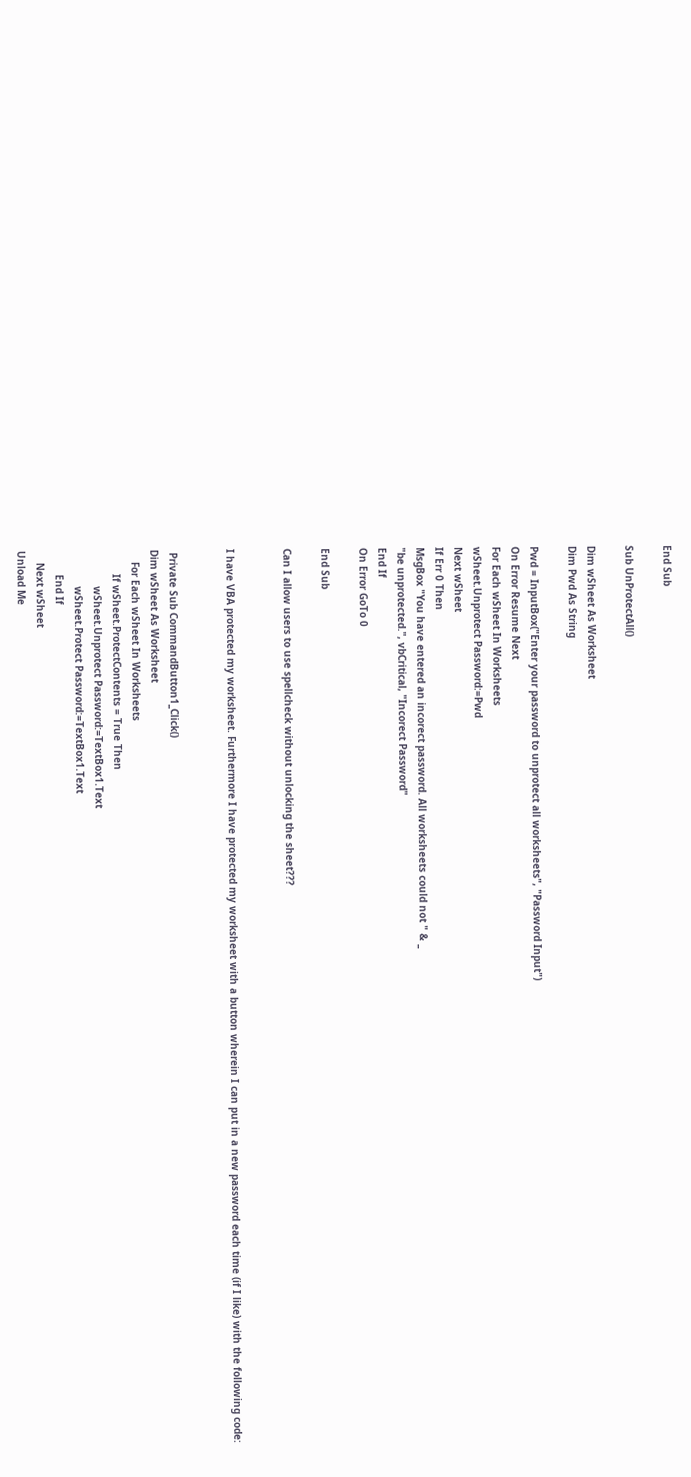End Sub

Sub UnProtectAll()

Dim wSheet As Worksheet
Dim Pwd As String

Pwd = InputBox("Enter your password to unprotect all worksheets", "Password Input")
On Error Resume Next
For Each wSheet In Worksheets
wSheet.Unprotect Password:=Pwd
Next wSheet
If Err 0 Then
MsgBox "You have entered an incorect password. All worksheets could not " & _
"be unprotected.", vbCritical, "Incorect Password"
End If
On Error GoTo 0

End Sub

Can I allow users to use spellcheck without unlocking the sheet???


I have VBA protected my worksheet. Furthermore I have protected my worksheet with a button wherein I can put in a new password each time (if I like) with the following code:


 Private Sub CommandButton1_Click()
Dim wSheet As Worksheet
    For Each wSheet In Worksheets
        If wSheet.ProtectContents = True Then
            wSheet.Unprotect Password:=TextBox1.Text
            wSheet.Protect Password:=TextBox1.Text
        End If
    Next wSheet
Unload Me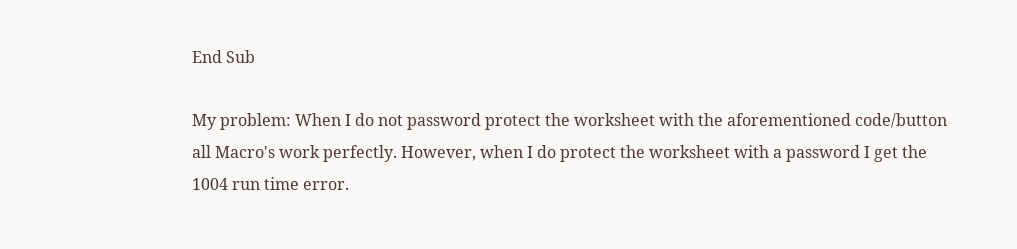End Sub

My problem: When I do not password protect the worksheet with the aforementioned code/button all Macro's work perfectly. However, when I do protect the worksheet with a password I get the 1004 run time error.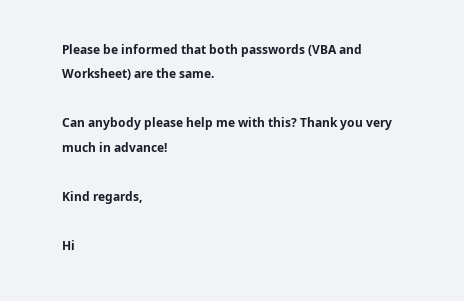Please be informed that both passwords (VBA and Worksheet) are the same.

Can anybody please help me with this? Thank you very much in advance!

Kind regards,

Hi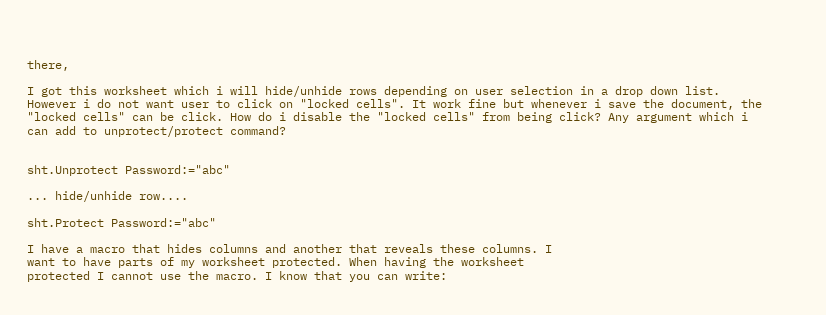there,

I got this worksheet which i will hide/unhide rows depending on user selection in a drop down list. However i do not want user to click on "locked cells". It work fine but whenever i save the document, the "locked cells" can be click. How do i disable the "locked cells" from being click? Any argument which i can add to unprotect/protect command?


sht.Unprotect Password:="abc"

... hide/unhide row....

sht.Protect Password:="abc"

I have a macro that hides columns and another that reveals these columns. I
want to have parts of my worksheet protected. When having the worksheet
protected I cannot use the macro. I know that you can write: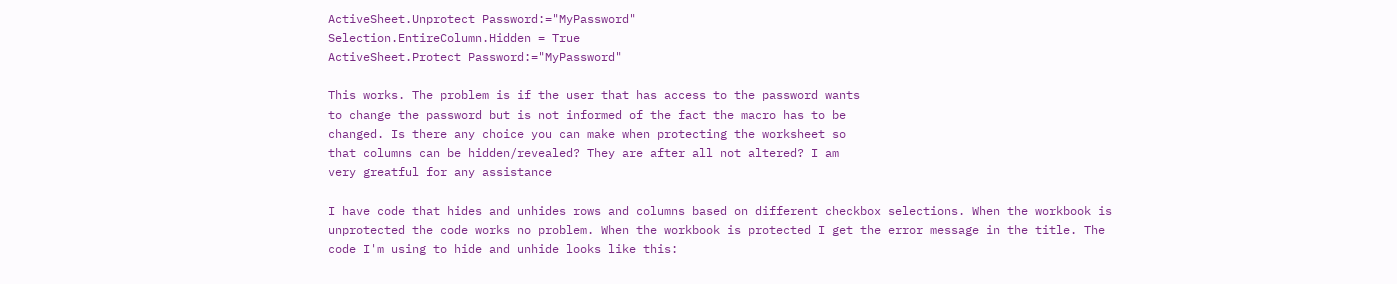ActiveSheet.Unprotect Password:="MyPassword"
Selection.EntireColumn.Hidden = True
ActiveSheet.Protect Password:="MyPassword"

This works. The problem is if the user that has access to the password wants
to change the password but is not informed of the fact the macro has to be
changed. Is there any choice you can make when protecting the worksheet so
that columns can be hidden/revealed? They are after all not altered? I am
very greatful for any assistance

I have code that hides and unhides rows and columns based on different checkbox selections. When the workbook is unprotected the code works no problem. When the workbook is protected I get the error message in the title. The code I'm using to hide and unhide looks like this: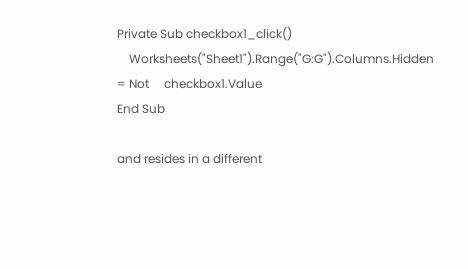Private Sub checkbox1_click()
    Worksheets("Sheet1").Range("G:G").Columns.Hidden = Not     checkbox1.Value
End Sub

and resides in a different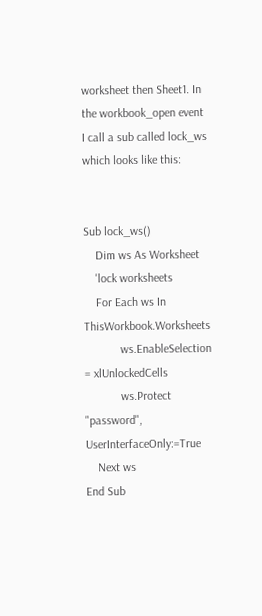worksheet then Sheet1. In the workbook_open event I call a sub called lock_ws which looks like this:


Sub lock_ws()
    Dim ws As Worksheet
    'lock worksheets
    For Each ws In ThisWorkbook.Worksheets
            ws.EnableSelection = xlUnlockedCells
            ws.Protect "password", UserInterfaceOnly:=True
    Next ws
End Sub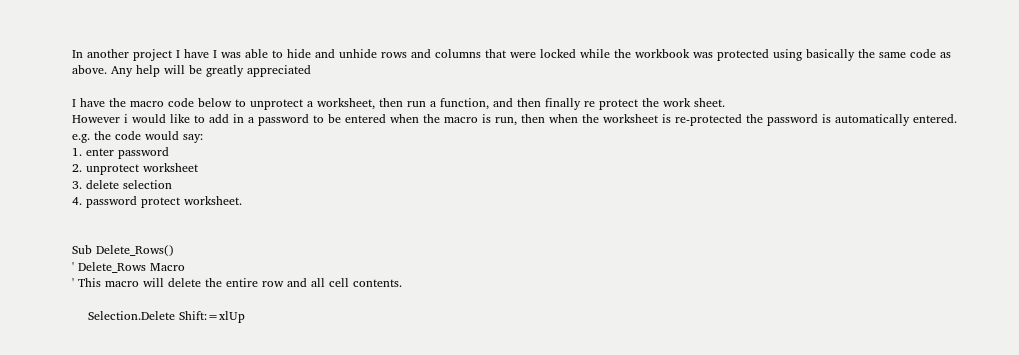In another project I have I was able to hide and unhide rows and columns that were locked while the workbook was protected using basically the same code as above. Any help will be greatly appreciated

I have the macro code below to unprotect a worksheet, then run a function, and then finally re protect the work sheet.
However i would like to add in a password to be entered when the macro is run, then when the worksheet is re-protected the password is automatically entered.
e.g. the code would say:
1. enter password
2. unprotect worksheet
3. delete selection
4. password protect worksheet.


Sub Delete_Rows()
' Delete_Rows Macro
' This macro will delete the entire row and all cell contents.

    Selection.Delete Shift:=xlUp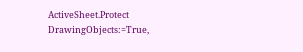ActiveSheet.Protect DrawingObjects:=True,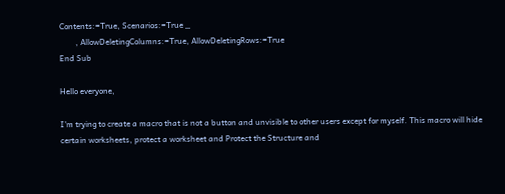Contents:=True, Scenarios:=True _
        , AllowDeletingColumns:=True, AllowDeletingRows:=True
End Sub

Hello everyone,

I'm trying to create a macro that is not a button and unvisible to other users except for myself. This macro will hide certain worksheets, protect a worksheet and Protect the Structure and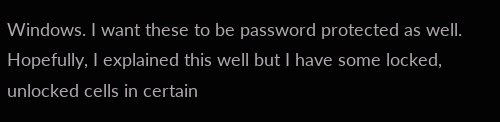Windows. I want these to be password protected as well. Hopefully, I explained this well but I have some locked, unlocked cells in certain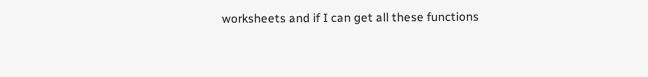worksheets and if I can get all these functions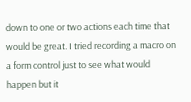down to one or two actions each time that would be great. I tried recording a macro on a form control just to see what would happen but it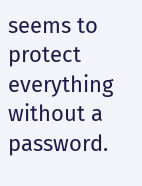seems to protect everything without a password.